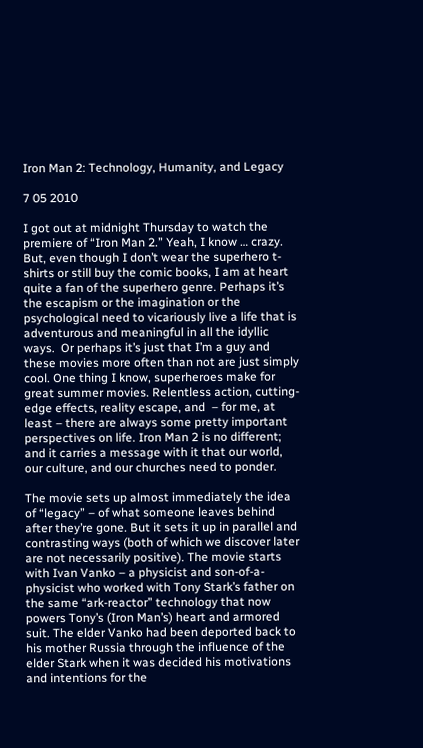Iron Man 2: Technology, Humanity, and Legacy

7 05 2010

I got out at midnight Thursday to watch the premiere of “Iron Man 2.” Yeah, I know … crazy. But, even though I don’t wear the superhero t-shirts or still buy the comic books, I am at heart quite a fan of the superhero genre. Perhaps it’s the escapism or the imagination or the psychological need to vicariously live a life that is adventurous and meaningful in all the idyllic ways.  Or perhaps it’s just that I’m a guy and  these movies more often than not are just simply cool. One thing I know, superheroes make for great summer movies. Relentless action, cutting-edge effects, reality escape, and  – for me, at least – there are always some pretty important perspectives on life. Iron Man 2 is no different; and it carries a message with it that our world, our culture, and our churches need to ponder.

The movie sets up almost immediately the idea of “legacy” – of what someone leaves behind after they’re gone. But it sets it up in parallel and contrasting ways (both of which we discover later are not necessarily positive). The movie starts with Ivan Vanko – a physicist and son-of-a-physicist who worked with Tony Stark’s father on the same “ark-reactor” technology that now powers Tony’s (Iron Man’s) heart and armored suit. The elder Vanko had been deported back to his mother Russia through the influence of the elder Stark when it was decided his motivations and intentions for the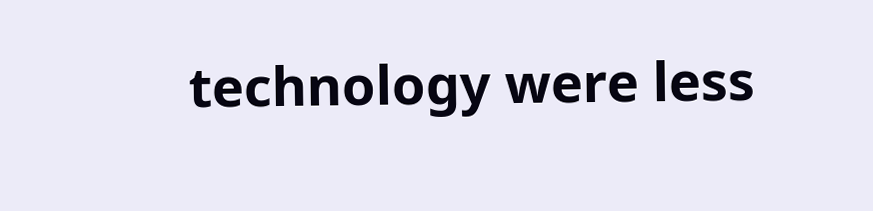technology were less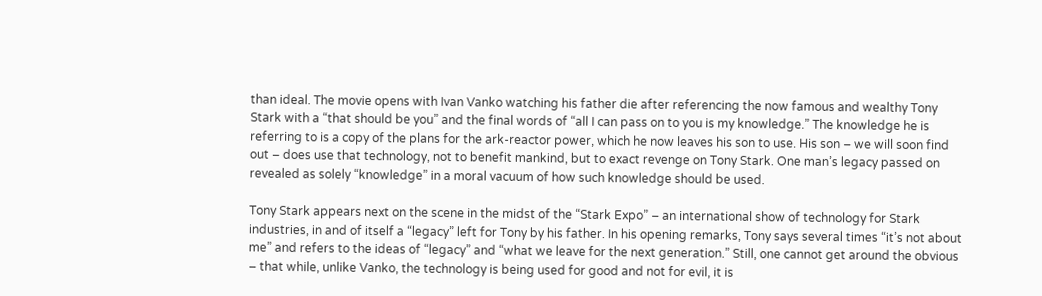than ideal. The movie opens with Ivan Vanko watching his father die after referencing the now famous and wealthy Tony Stark with a “that should be you” and the final words of “all I can pass on to you is my knowledge.” The knowledge he is referring to is a copy of the plans for the ark-reactor power, which he now leaves his son to use. His son – we will soon find out – does use that technology, not to benefit mankind, but to exact revenge on Tony Stark. One man’s legacy passed on revealed as solely “knowledge” in a moral vacuum of how such knowledge should be used.

Tony Stark appears next on the scene in the midst of the “Stark Expo” – an international show of technology for Stark industries, in and of itself a “legacy” left for Tony by his father. In his opening remarks, Tony says several times “it’s not about me” and refers to the ideas of “legacy” and “what we leave for the next generation.” Still, one cannot get around the obvious – that while, unlike Vanko, the technology is being used for good and not for evil, it is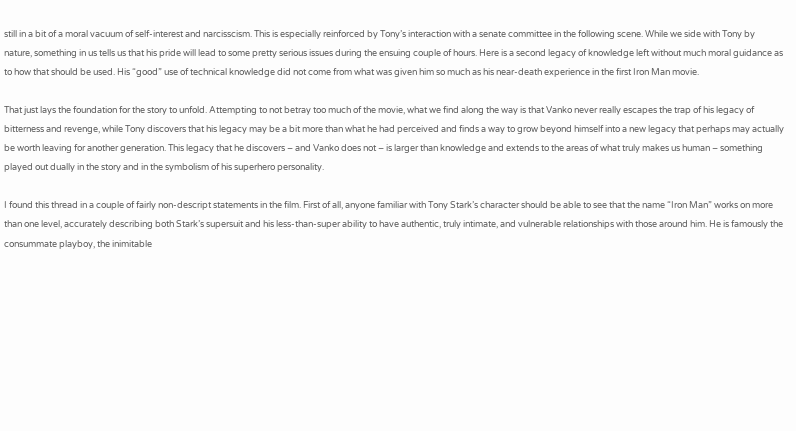still in a bit of a moral vacuum of self-interest and narcisscism. This is especially reinforced by Tony’s interaction with a senate committee in the following scene. While we side with Tony by nature, something in us tells us that his pride will lead to some pretty serious issues during the ensuing couple of hours. Here is a second legacy of knowledge left without much moral guidance as to how that should be used. His “good” use of technical knowledge did not come from what was given him so much as his near-death experience in the first Iron Man movie.

That just lays the foundation for the story to unfold. Attempting to not betray too much of the movie, what we find along the way is that Vanko never really escapes the trap of his legacy of bitterness and revenge, while Tony discovers that his legacy may be a bit more than what he had perceived and finds a way to grow beyond himself into a new legacy that perhaps may actually be worth leaving for another generation. This legacy that he discovers – and Vanko does not – is larger than knowledge and extends to the areas of what truly makes us human – something played out dually in the story and in the symbolism of his superhero personality.

I found this thread in a couple of fairly non-descript statements in the film. First of all, anyone familiar with Tony Stark’s character should be able to see that the name “Iron Man” works on more than one level, accurately describing both Stark’s supersuit and his less-than-super ability to have authentic, truly intimate, and vulnerable relationships with those around him. He is famously the consummate playboy, the inimitable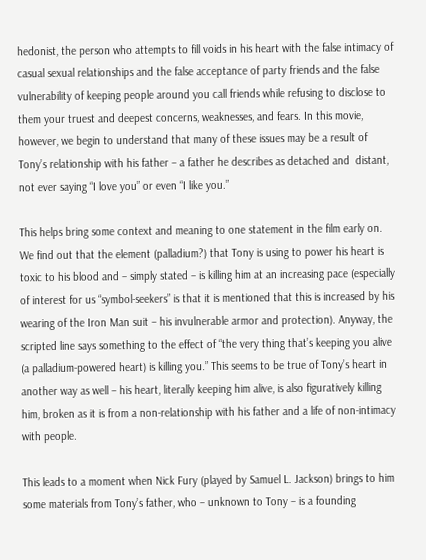hedonist, the person who attempts to fill voids in his heart with the false intimacy of casual sexual relationships and the false acceptance of party friends and the false vulnerability of keeping people around you call friends while refusing to disclose to them your truest and deepest concerns, weaknesses, and fears. In this movie, however, we begin to understand that many of these issues may be a result of Tony’s relationship with his father – a father he describes as detached and  distant, not ever saying “I love you” or even “I like you.”

This helps bring some context and meaning to one statement in the film early on. We find out that the element (palladium?) that Tony is using to power his heart is toxic to his blood and – simply stated – is killing him at an increasing pace (especially of interest for us “symbol-seekers” is that it is mentioned that this is increased by his wearing of the Iron Man suit – his invulnerable armor and protection). Anyway, the scripted line says something to the effect of “the very thing that’s keeping you alive (a palladium-powered heart) is killing you.” This seems to be true of Tony’s heart in another way as well – his heart, literally keeping him alive, is also figuratively killing him, broken as it is from a non-relationship with his father and a life of non-intimacy with people.

This leads to a moment when Nick Fury (played by Samuel L. Jackson) brings to him some materials from Tony’s father, who – unknown to Tony – is a founding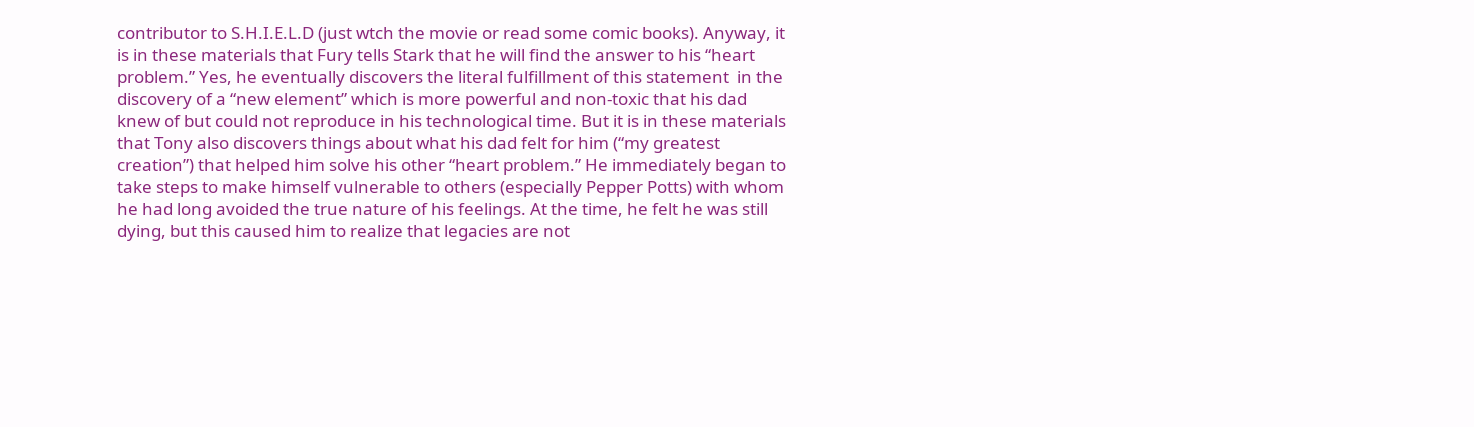contributor to S.H.I.E.L.D (just wtch the movie or read some comic books). Anyway, it is in these materials that Fury tells Stark that he will find the answer to his “heart problem.” Yes, he eventually discovers the literal fulfillment of this statement  in the discovery of a “new element” which is more powerful and non-toxic that his dad knew of but could not reproduce in his technological time. But it is in these materials that Tony also discovers things about what his dad felt for him (“my greatest creation”) that helped him solve his other “heart problem.” He immediately began to take steps to make himself vulnerable to others (especially Pepper Potts) with whom he had long avoided the true nature of his feelings. At the time, he felt he was still dying, but this caused him to realize that legacies are not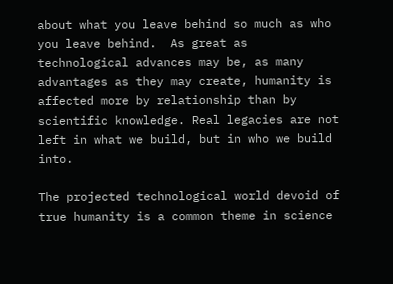about what you leave behind so much as who you leave behind.  As great as technological advances may be, as many advantages as they may create, humanity is affected more by relationship than by scientific knowledge. Real legacies are not left in what we build, but in who we build into.

The projected technological world devoid of true humanity is a common theme in science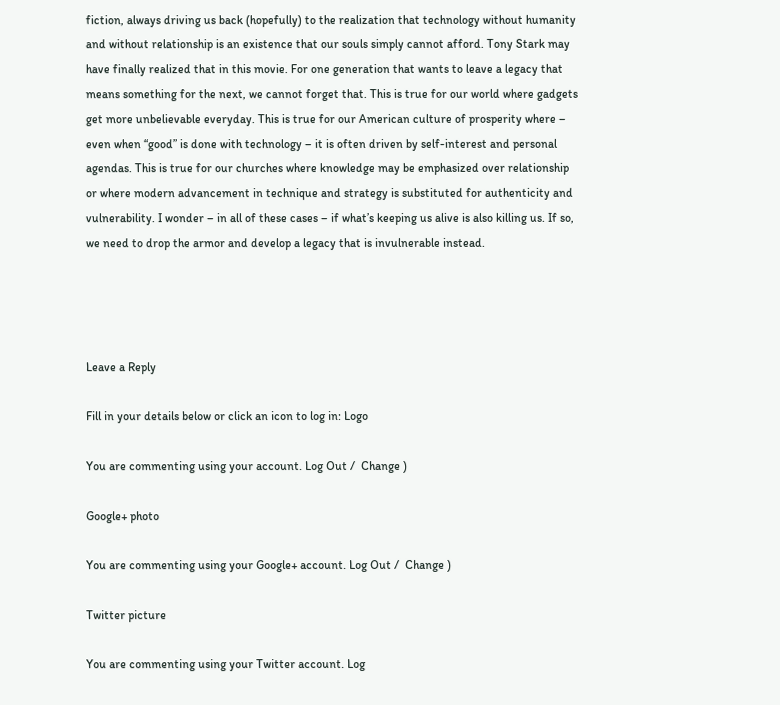fiction, always driving us back (hopefully) to the realization that technology without humanity and without relationship is an existence that our souls simply cannot afford. Tony Stark may have finally realized that in this movie. For one generation that wants to leave a legacy that means something for the next, we cannot forget that. This is true for our world where gadgets get more unbelievable everyday. This is true for our American culture of prosperity where – even when “good” is done with technology – it is often driven by self-interest and personal agendas. This is true for our churches where knowledge may be emphasized over relationship or where modern advancement in technique and strategy is substituted for authenticity and vulnerability. I wonder – in all of these cases – if what’s keeping us alive is also killing us. If so, we need to drop the armor and develop a legacy that is invulnerable instead.




Leave a Reply

Fill in your details below or click an icon to log in: Logo

You are commenting using your account. Log Out /  Change )

Google+ photo

You are commenting using your Google+ account. Log Out /  Change )

Twitter picture

You are commenting using your Twitter account. Log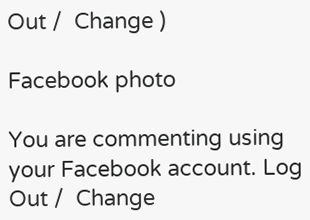Out /  Change )

Facebook photo

You are commenting using your Facebook account. Log Out /  Change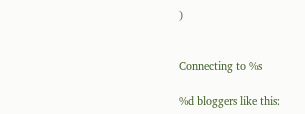)


Connecting to %s

%d bloggers like this: